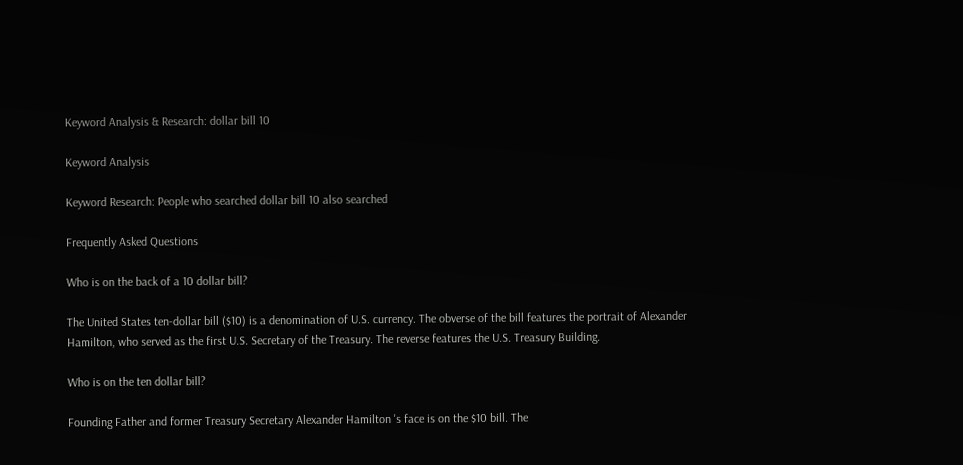Keyword Analysis & Research: dollar bill 10

Keyword Analysis

Keyword Research: People who searched dollar bill 10 also searched

Frequently Asked Questions

Who is on the back of a 10 dollar bill?

The United States ten-dollar bill ($10) is a denomination of U.S. currency. The obverse of the bill features the portrait of Alexander Hamilton, who served as the first U.S. Secretary of the Treasury. The reverse features the U.S. Treasury Building.

Who is on the ten dollar bill?

Founding Father and former Treasury Secretary Alexander Hamilton 's face is on the $10 bill. The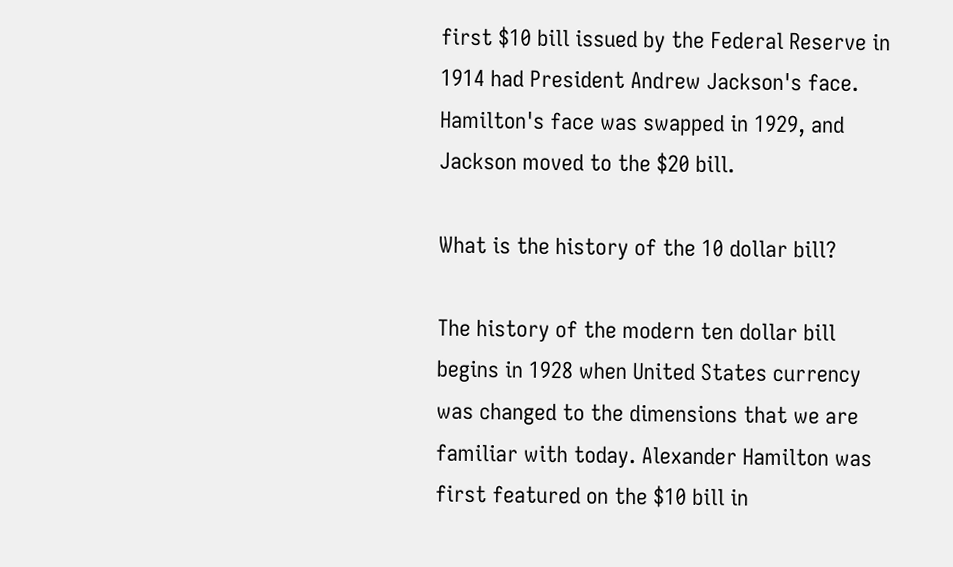first $10 bill issued by the Federal Reserve in 1914 had President Andrew Jackson's face. Hamilton's face was swapped in 1929, and Jackson moved to the $20 bill.

What is the history of the 10 dollar bill?

The history of the modern ten dollar bill begins in 1928 when United States currency was changed to the dimensions that we are familiar with today. Alexander Hamilton was first featured on the $10 bill in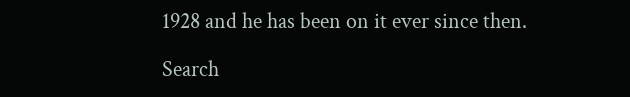1928 and he has been on it ever since then.

Search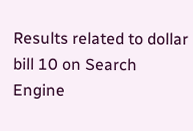Results related to dollar bill 10 on Search Engine